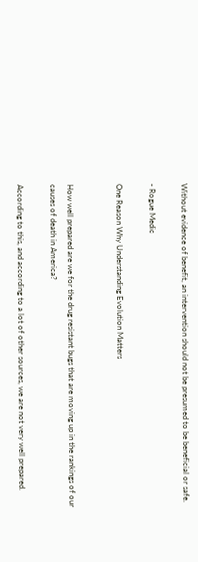Without evidence of benefit, an intervention should not be presumed to be beneficial or safe.

- Rogue Medic

One Reason Why Understanding Evolution Matters


How well prepared are we for the drug resistant bugs that are moving up in the rankings of our causes of death in America?

According to this, and according to a lot of other sources, we are not very well prepared.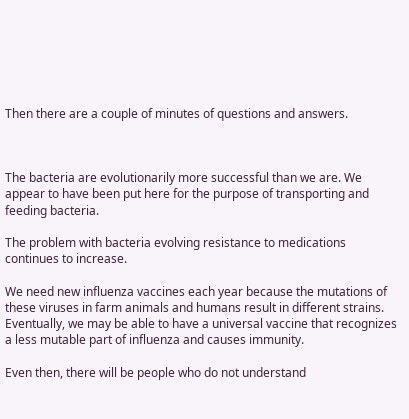Then there are a couple of minutes of questions and answers.



The bacteria are evolutionarily more successful than we are. We appear to have been put here for the purpose of transporting and feeding bacteria.

The problem with bacteria evolving resistance to medications continues to increase.

We need new influenza vaccines each year because the mutations of these viruses in farm animals and humans result in different strains. Eventually, we may be able to have a universal vaccine that recognizes a less mutable part of influenza and causes immunity.

Even then, there will be people who do not understand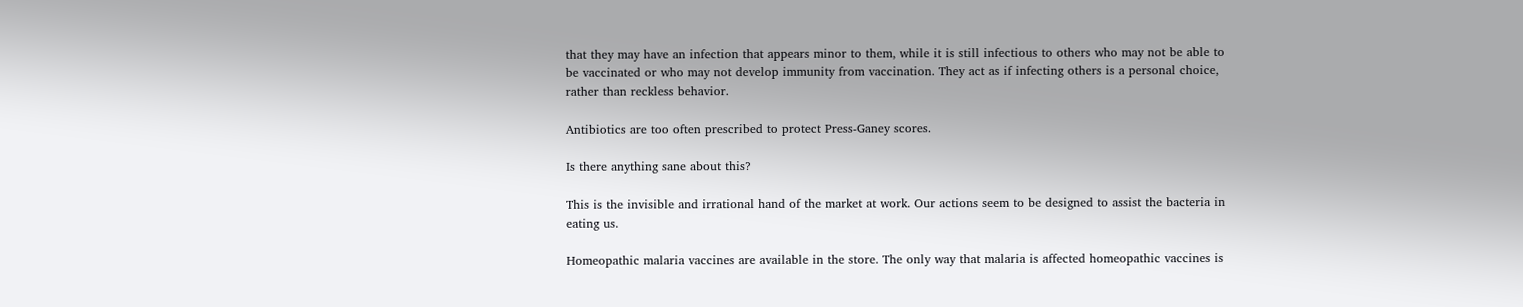that they may have an infection that appears minor to them, while it is still infectious to others who may not be able to be vaccinated or who may not develop immunity from vaccination. They act as if infecting others is a personal choice, rather than reckless behavior.

Antibiotics are too often prescribed to protect Press-Ganey scores.

Is there anything sane about this?

This is the invisible and irrational hand of the market at work. Our actions seem to be designed to assist the bacteria in eating us.

Homeopathic malaria vaccines are available in the store. The only way that malaria is affected homeopathic vaccines is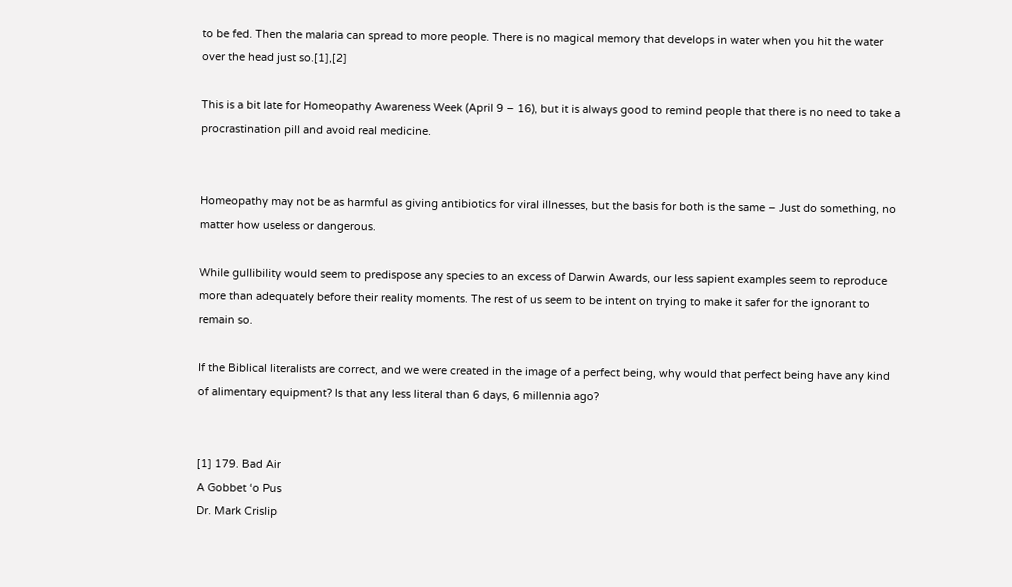to be fed. Then the malaria can spread to more people. There is no magical memory that develops in water when you hit the water over the head just so.[1],[2]

This is a bit late for Homeopathy Awareness Week (April 9 – 16), but it is always good to remind people that there is no need to take a procrastination pill and avoid real medicine.


Homeopathy may not be as harmful as giving antibiotics for viral illnesses, but the basis for both is the same – Just do something, no matter how useless or dangerous.

While gullibility would seem to predispose any species to an excess of Darwin Awards, our less sapient examples seem to reproduce more than adequately before their reality moments. The rest of us seem to be intent on trying to make it safer for the ignorant to remain so.

If the Biblical literalists are correct, and we were created in the image of a perfect being, why would that perfect being have any kind of alimentary equipment? Is that any less literal than 6 days, 6 millennia ago?


[1] 179. Bad Air
A Gobbet ‘o Pus
Dr. Mark Crislip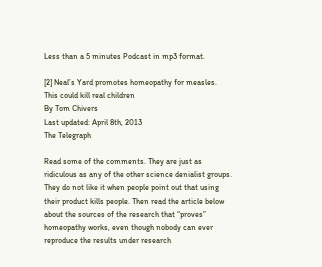Less than a 5 minutes Podcast in mp3 format.

[2] Neal’s Yard promotes homeopathy for measles. This could kill real children
By Tom Chivers
Last updated: April 8th, 2013
The Telegraph

Read some of the comments. They are just as ridiculous as any of the other science denialist groups. They do not like it when people point out that using their product kills people. Then read the article below about the sources of the research that “proves” homeopathy works, even though nobody can ever reproduce the results under research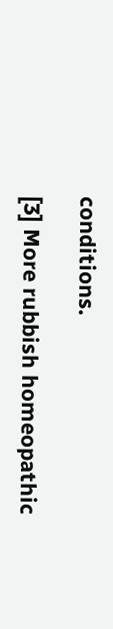conditions.

[3] More rubbish homeopathic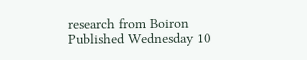research from Boiron
Published Wednesday 10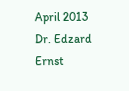April 2013
Dr. Edzard Ernst